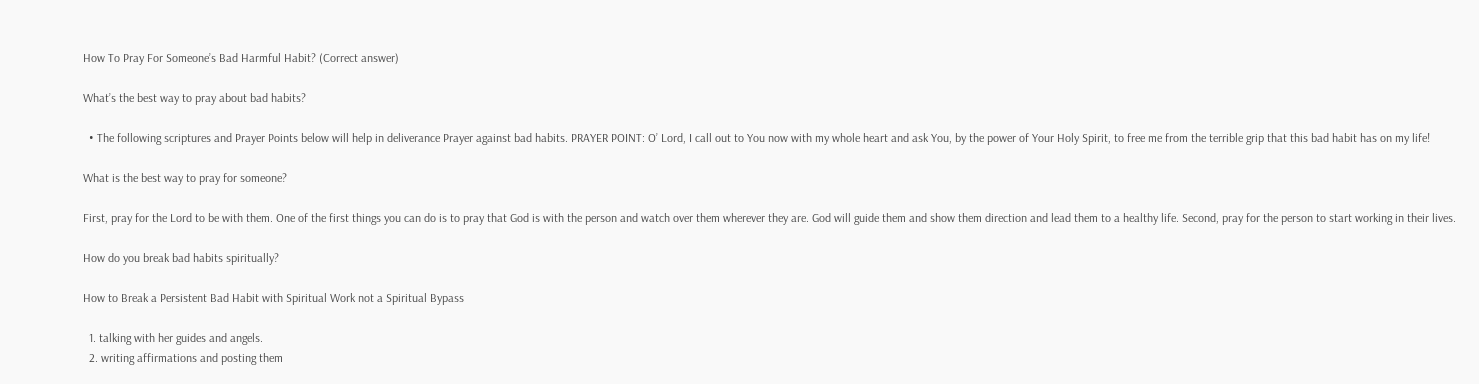How To Pray For Someone’s Bad Harmful Habit? (Correct answer)

What’s the best way to pray about bad habits?

  • The following scriptures and Prayer Points below will help in deliverance Prayer against bad habits. PRAYER POINT: O’ Lord, I call out to You now with my whole heart and ask You, by the power of Your Holy Spirit, to free me from the terrible grip that this bad habit has on my life!

What is the best way to pray for someone?

First, pray for the Lord to be with them. One of the first things you can do is to pray that God is with the person and watch over them wherever they are. God will guide them and show them direction and lead them to a healthy life. Second, pray for the person to start working in their lives.

How do you break bad habits spiritually?

How to Break a Persistent Bad Habit with Spiritual Work not a Spiritual Bypass

  1. talking with her guides and angels.
  2. writing affirmations and posting them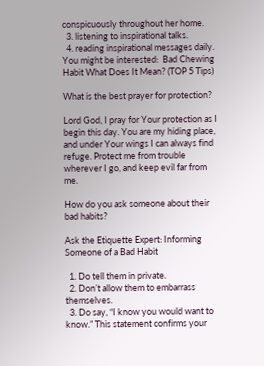conspicuously throughout her home.
  3. listening to inspirational talks.
  4. reading inspirational messages daily.
You might be interested:  Bad Chewing Habit What Does It Mean? (TOP 5 Tips)

What is the best prayer for protection?

Lord God, I pray for Your protection as I begin this day. You are my hiding place, and under Your wings I can always find refuge. Protect me from trouble wherever I go, and keep evil far from me.

How do you ask someone about their bad habits?

Ask the Etiquette Expert: Informing Someone of a Bad Habit

  1. Do tell them in private.
  2. Don’t allow them to embarrass themselves.
  3. Do say, “I know you would want to know.” This statement confirms your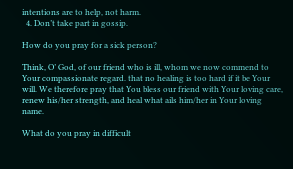intentions are to help, not harm.
  4. Don’t take part in gossip.

How do you pray for a sick person?

Think, O’ God, of our friend who is ill, whom we now commend to Your compassionate regard. that no healing is too hard if it be Your will. We therefore pray that You bless our friend with Your loving care, renew his/her strength, and heal what ails him/her in Your loving name.

What do you pray in difficult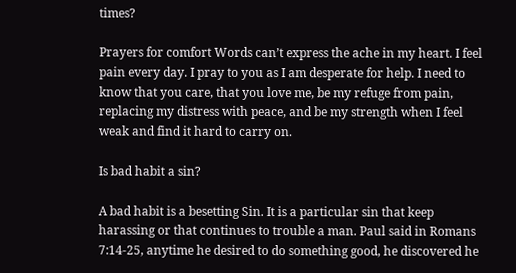times?

Prayers for comfort Words can’t express the ache in my heart. I feel pain every day. I pray to you as I am desperate for help. I need to know that you care, that you love me, be my refuge from pain, replacing my distress with peace, and be my strength when I feel weak and find it hard to carry on.

Is bad habit a sin?

A bad habit is a besetting Sin. It is a particular sin that keep harassing or that continues to trouble a man. Paul said in Romans 7:14-25, anytime he desired to do something good, he discovered he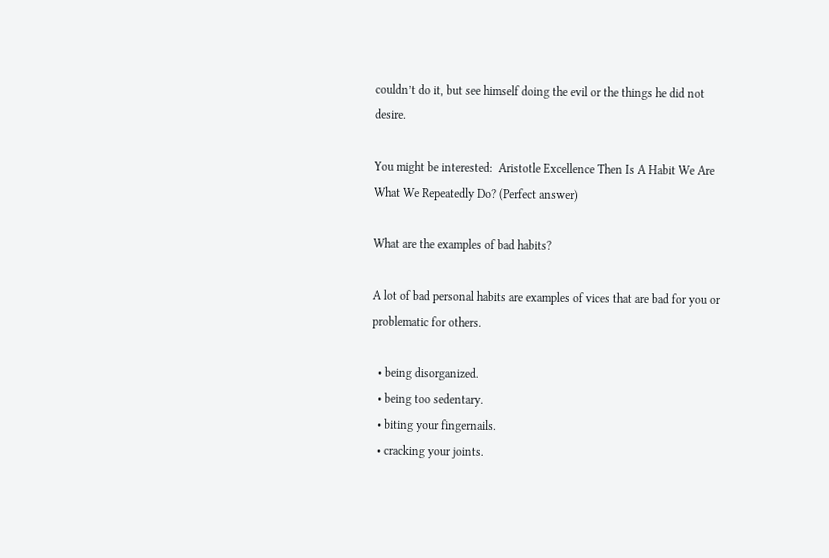couldn’t do it, but see himself doing the evil or the things he did not desire.

You might be interested:  Aristotle Excellence Then Is A Habit We Are What We Repeatedly Do? (Perfect answer)

What are the examples of bad habits?

A lot of bad personal habits are examples of vices that are bad for you or problematic for others.

  • being disorganized.
  • being too sedentary.
  • biting your fingernails.
  • cracking your joints.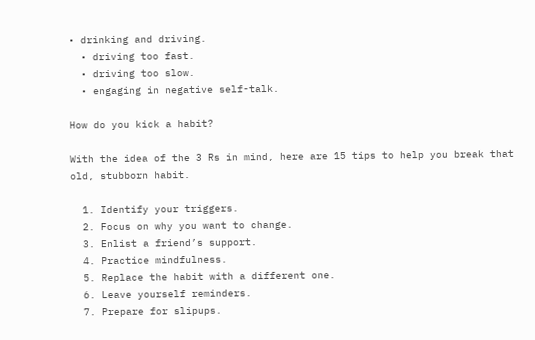• drinking and driving.
  • driving too fast.
  • driving too slow.
  • engaging in negative self-talk.

How do you kick a habit?

With the idea of the 3 Rs in mind, here are 15 tips to help you break that old, stubborn habit.

  1. Identify your triggers.
  2. Focus on why you want to change.
  3. Enlist a friend’s support.
  4. Practice mindfulness.
  5. Replace the habit with a different one.
  6. Leave yourself reminders.
  7. Prepare for slipups.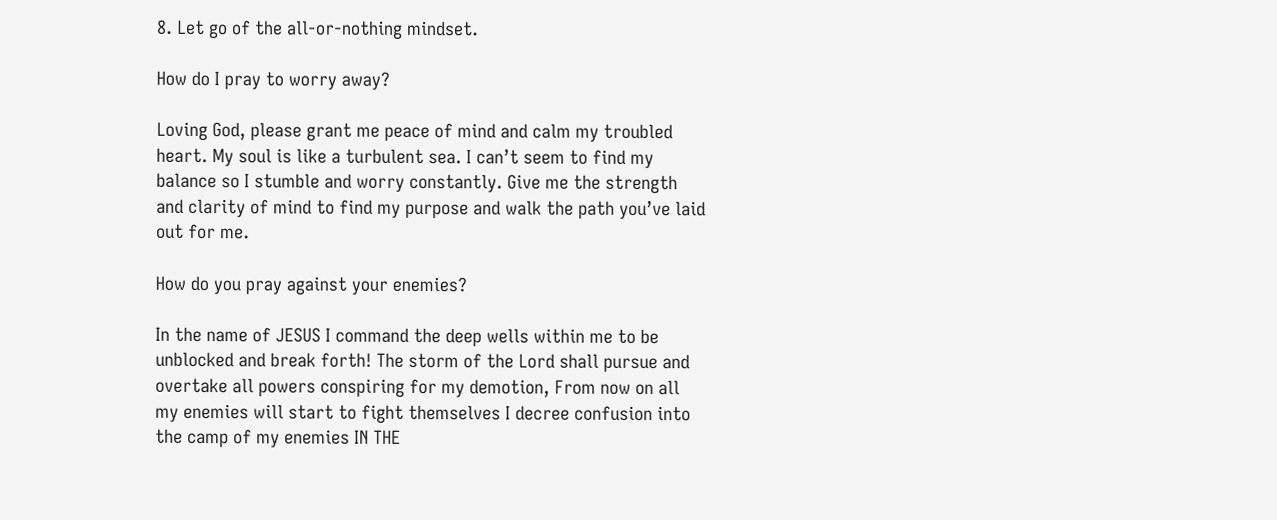8. Let go of the all-or-nothing mindset.

How do I pray to worry away?

Loving God, please grant me peace of mind and calm my troubled heart. My soul is like a turbulent sea. I can’t seem to find my balance so I stumble and worry constantly. Give me the strength and clarity of mind to find my purpose and walk the path you’ve laid out for me.

How do you pray against your enemies?

In the name of JESUS I command the deep wells within me to be unblocked and break forth! The storm of the Lord shall pursue and overtake all powers conspiring for my demotion, From now on all my enemies will start to fight themselves I decree confusion into the camp of my enemies IN THE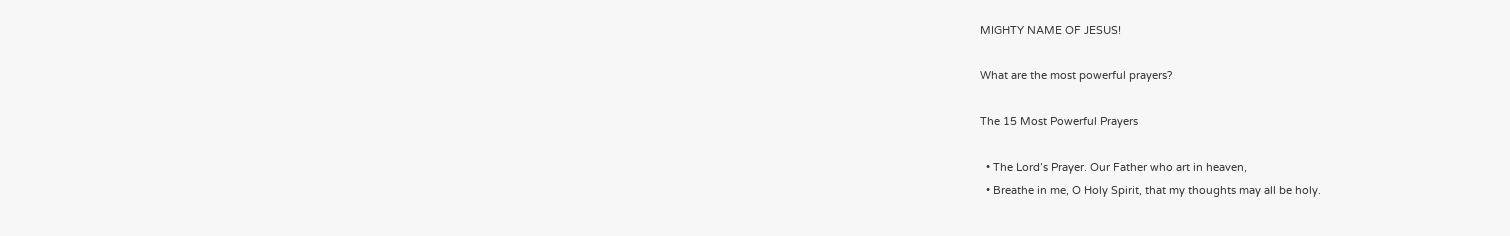MIGHTY NAME OF JESUS!

What are the most powerful prayers?

The 15 Most Powerful Prayers

  • The Lord’s Prayer. Our Father who art in heaven,
  • Breathe in me, O Holy Spirit, that my thoughts may all be holy.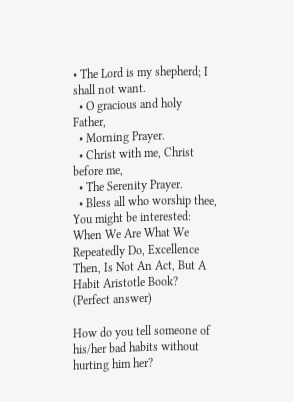• The Lord is my shepherd; I shall not want.
  • O gracious and holy Father,
  • Morning Prayer.
  • Christ with me, Christ before me,
  • The Serenity Prayer.
  • Bless all who worship thee,
You might be interested:  When We Are What We Repeatedly Do, Excellence Then, Is Not An Act, But A Habit Aristotle Book? (Perfect answer)

How do you tell someone of his/her bad habits without hurting him her?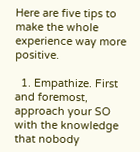Here are five tips to make the whole experience way more positive.

  1. Empathize. First and foremost, approach your SO with the knowledge that nobody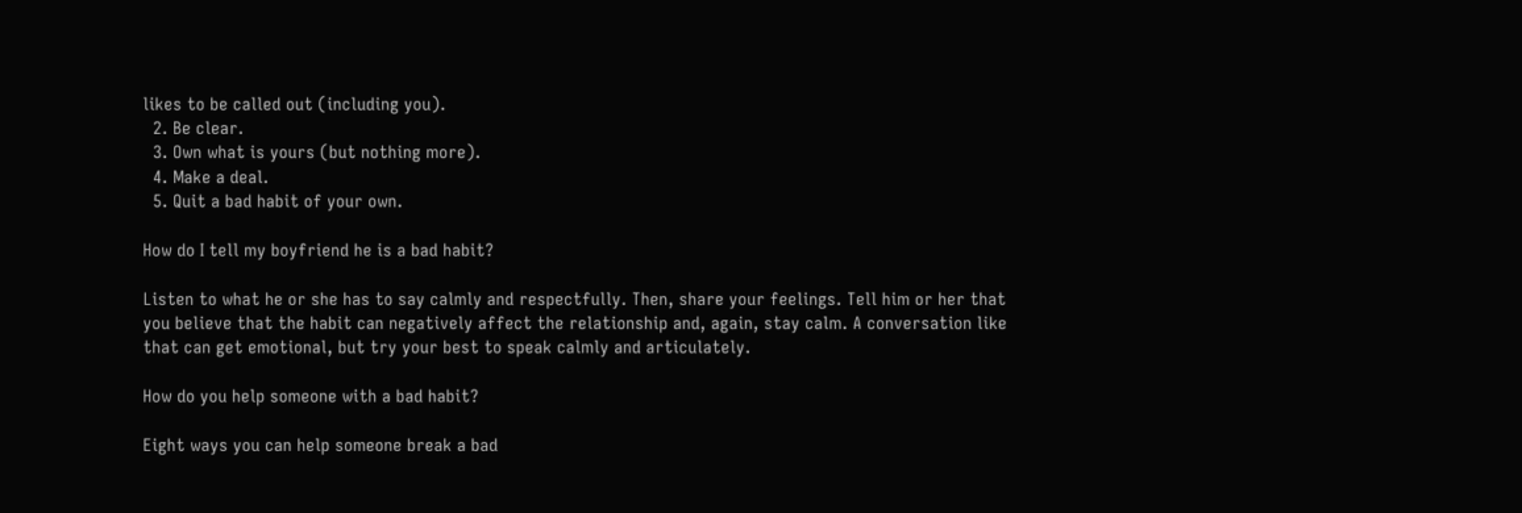likes to be called out (including you).
  2. Be clear.
  3. Own what is yours (but nothing more).
  4. Make a deal.
  5. Quit a bad habit of your own.

How do I tell my boyfriend he is a bad habit?

Listen to what he or she has to say calmly and respectfully. Then, share your feelings. Tell him or her that you believe that the habit can negatively affect the relationship and, again, stay calm. A conversation like that can get emotional, but try your best to speak calmly and articulately.

How do you help someone with a bad habit?

Eight ways you can help someone break a bad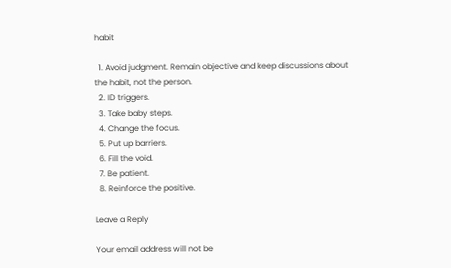habit

  1. Avoid judgment. Remain objective and keep discussions about the habit, not the person.
  2. ID triggers.
  3. Take baby steps.
  4. Change the focus.
  5. Put up barriers.
  6. Fill the void.
  7. Be patient.
  8. Reinforce the positive.

Leave a Reply

Your email address will not be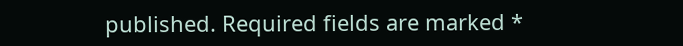published. Required fields are marked *